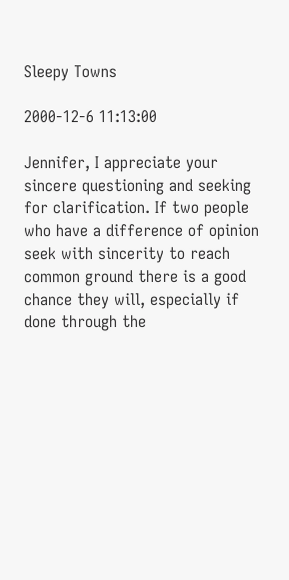Sleepy Towns

2000-12-6 11:13:00

Jennifer, I appreciate your sincere questioning and seeking for clarification. If two people who have a difference of opinion seek with sincerity to reach common ground there is a good chance they will, especially if done through the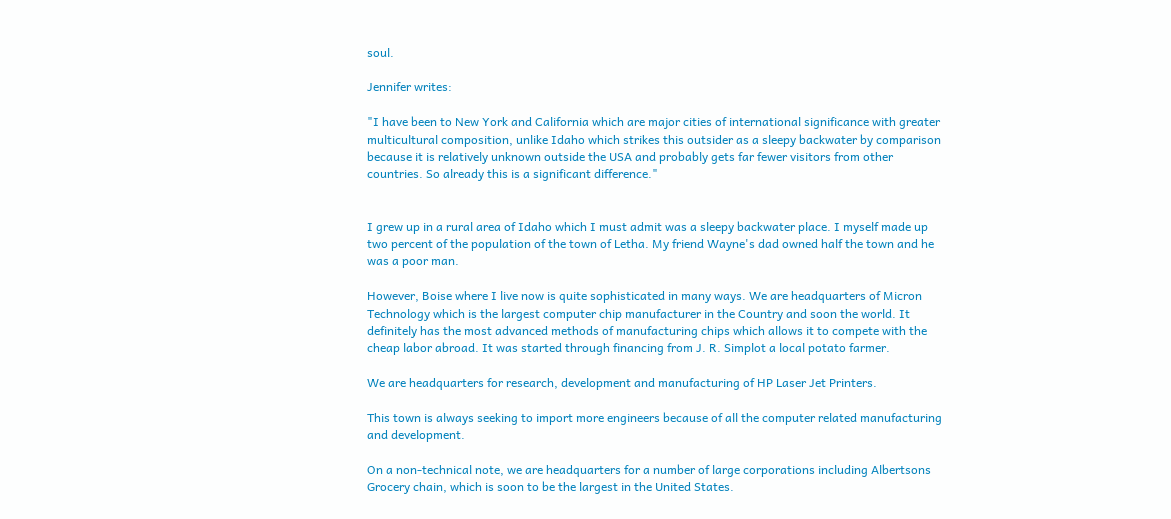soul.

Jennifer writes:

"I have been to New York and California which are major cities of international significance with greater multicultural composition, unlike Idaho which strikes this outsider as a sleepy backwater by comparison because it is relatively unknown outside the USA and probably gets far fewer visitors from other countries. So already this is a significant difference."


I grew up in a rural area of Idaho which I must admit was a sleepy backwater place. I myself made up two percent of the population of the town of Letha. My friend Wayne's dad owned half the town and he was a poor man.

However, Boise where I live now is quite sophisticated in many ways. We are headquarters of Micron Technology which is the largest computer chip manufacturer in the Country and soon the world. It definitely has the most advanced methods of manufacturing chips which allows it to compete with the cheap labor abroad. It was started through financing from J. R. Simplot a local potato farmer.

We are headquarters for research, development and manufacturing of HP Laser Jet Printers.

This town is always seeking to import more engineers because of all the computer related manufacturing and development.

On a non-technical note, we are headquarters for a number of large corporations including Albertsons Grocery chain, which is soon to be the largest in the United States.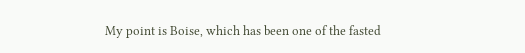My point is Boise, which has been one of the fasted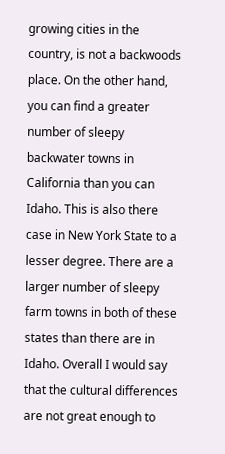growing cities in the country, is not a backwoods place. On the other hand, you can find a greater number of sleepy backwater towns in California than you can Idaho. This is also there case in New York State to a lesser degree. There are a larger number of sleepy farm towns in both of these states than there are in Idaho. Overall I would say that the cultural differences are not great enough to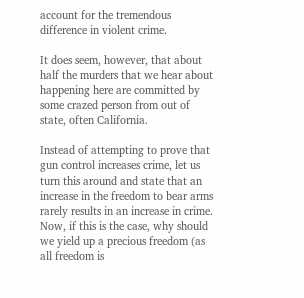account for the tremendous difference in violent crime.

It does seem, however, that about half the murders that we hear about happening here are committed by some crazed person from out of state, often California.

Instead of attempting to prove that gun control increases crime, let us turn this around and state that an increase in the freedom to bear arms rarely results in an increase in crime. Now, if this is the case, why should we yield up a precious freedom (as all freedom is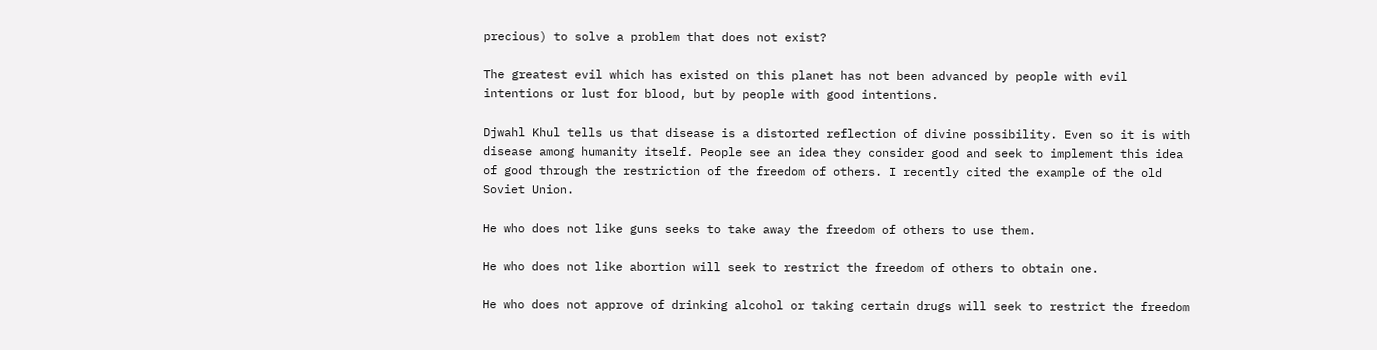precious) to solve a problem that does not exist?

The greatest evil which has existed on this planet has not been advanced by people with evil intentions or lust for blood, but by people with good intentions.

Djwahl Khul tells us that disease is a distorted reflection of divine possibility. Even so it is with disease among humanity itself. People see an idea they consider good and seek to implement this idea of good through the restriction of the freedom of others. I recently cited the example of the old Soviet Union.

He who does not like guns seeks to take away the freedom of others to use them.

He who does not like abortion will seek to restrict the freedom of others to obtain one.

He who does not approve of drinking alcohol or taking certain drugs will seek to restrict the freedom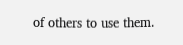of others to use them.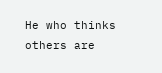He who thinks others are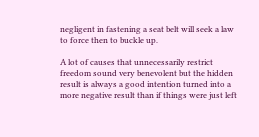negligent in fastening a seat belt will seek a law to force then to buckle up.

A lot of causes that unnecessarily restrict freedom sound very benevolent but the hidden result is always a good intention turned into a more negative result than if things were just left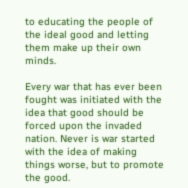to educating the people of the ideal good and letting them make up their own minds.

Every war that has ever been fought was initiated with the idea that good should be forced upon the invaded nation. Never is war started with the idea of making things worse, but to promote the good.